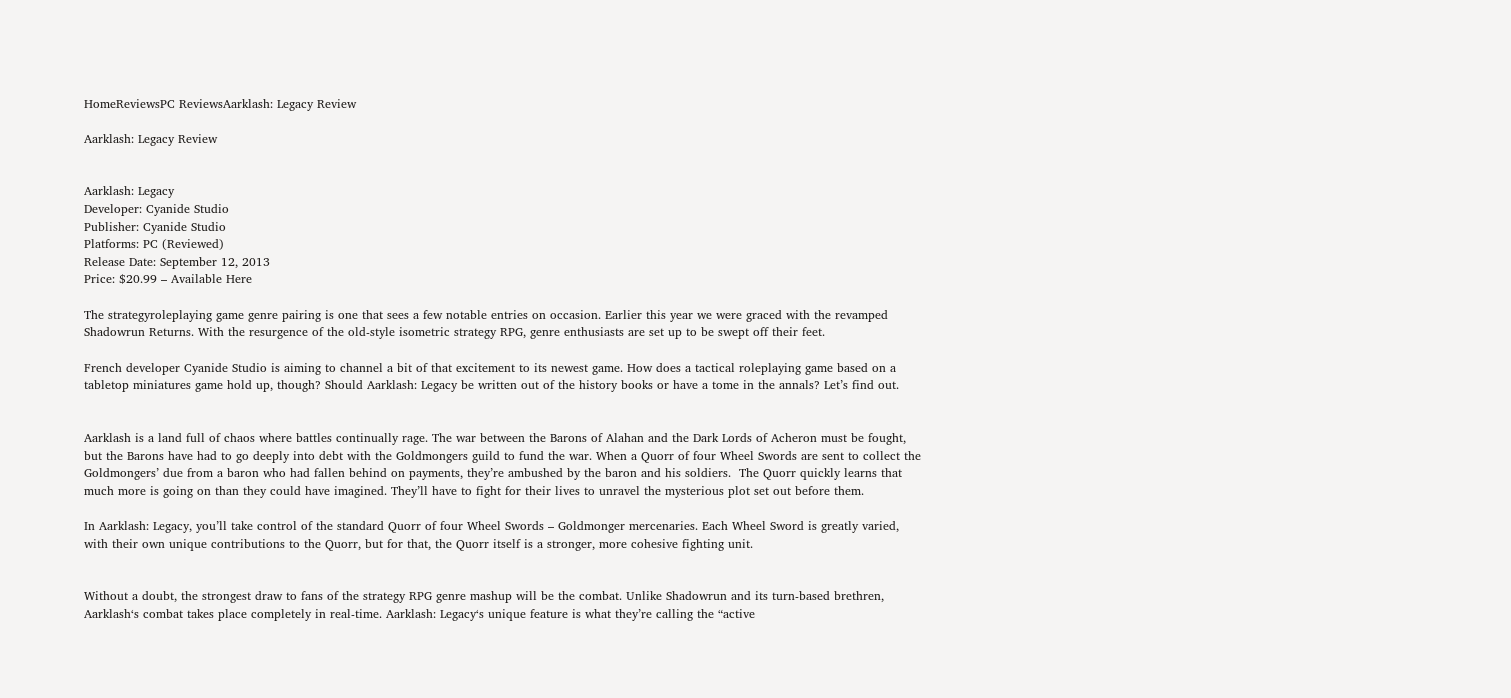HomeReviewsPC ReviewsAarklash: Legacy Review

Aarklash: Legacy Review


Aarklash: Legacy
Developer: Cyanide Studio
Publisher: Cyanide Studio
Platforms: PC (Reviewed)
Release Date: September 12, 2013
Price: $20.99 – Available Here

The strategyroleplaying game genre pairing is one that sees a few notable entries on occasion. Earlier this year we were graced with the revamped Shadowrun Returns. With the resurgence of the old-style isometric strategy RPG, genre enthusiasts are set up to be swept off their feet.

French developer Cyanide Studio is aiming to channel a bit of that excitement to its newest game. How does a tactical roleplaying game based on a tabletop miniatures game hold up, though? Should Aarklash: Legacy be written out of the history books or have a tome in the annals? Let’s find out.


Aarklash is a land full of chaos where battles continually rage. The war between the Barons of Alahan and the Dark Lords of Acheron must be fought, but the Barons have had to go deeply into debt with the Goldmongers guild to fund the war. When a Quorr of four Wheel Swords are sent to collect the Goldmongers’ due from a baron who had fallen behind on payments, they’re ambushed by the baron and his soldiers.  The Quorr quickly learns that much more is going on than they could have imagined. They’ll have to fight for their lives to unravel the mysterious plot set out before them.

In Aarklash: Legacy, you’ll take control of the standard Quorr of four Wheel Swords – Goldmonger mercenaries. Each Wheel Sword is greatly varied, with their own unique contributions to the Quorr, but for that, the Quorr itself is a stronger, more cohesive fighting unit.


Without a doubt, the strongest draw to fans of the strategy RPG genre mashup will be the combat. Unlike Shadowrun and its turn-based brethren, Aarklash‘s combat takes place completely in real-time. Aarklash: Legacy‘s unique feature is what they’re calling the “active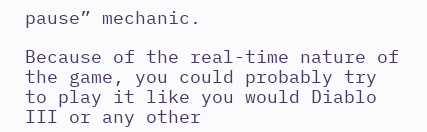pause” mechanic.

Because of the real-time nature of the game, you could probably try to play it like you would Diablo III or any other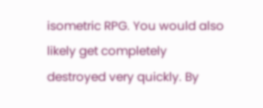isometric RPG. You would also likely get completely destroyed very quickly. By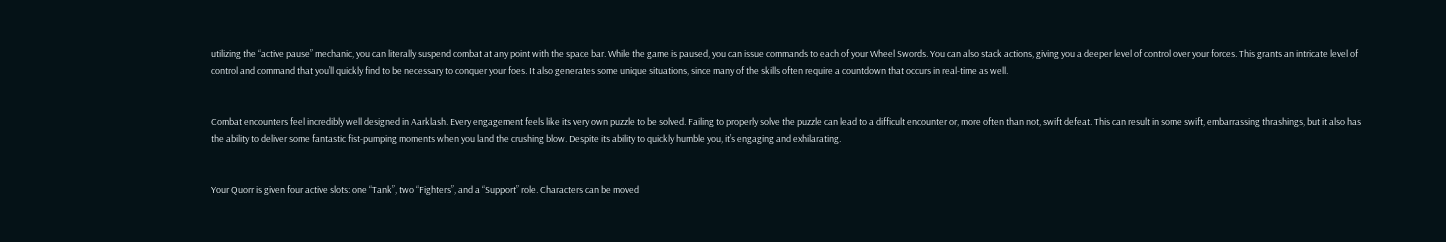utilizing the “active pause” mechanic, you can literally suspend combat at any point with the space bar. While the game is paused, you can issue commands to each of your Wheel Swords. You can also stack actions, giving you a deeper level of control over your forces. This grants an intricate level of control and command that you’ll quickly find to be necessary to conquer your foes. It also generates some unique situations, since many of the skills often require a countdown that occurs in real-time as well.


Combat encounters feel incredibly well designed in Aarklash. Every engagement feels like its very own puzzle to be solved. Failing to properly solve the puzzle can lead to a difficult encounter or, more often than not, swift defeat. This can result in some swift, embarrassing thrashings, but it also has the ability to deliver some fantastic fist-pumping moments when you land the crushing blow. Despite its ability to quickly humble you, it’s engaging and exhilarating.


Your Quorr is given four active slots: one “Tank”, two “Fighters”, and a “Support” role. Characters can be moved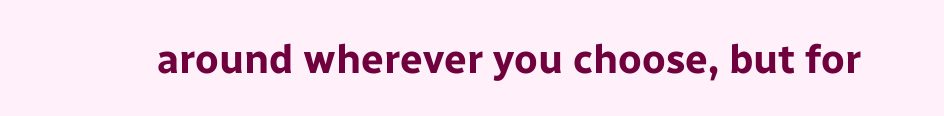around wherever you choose, but for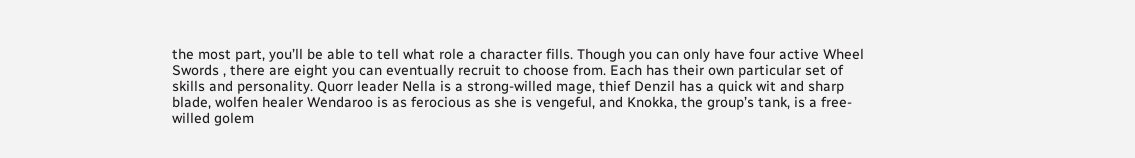the most part, you’ll be able to tell what role a character fills. Though you can only have four active Wheel Swords , there are eight you can eventually recruit to choose from. Each has their own particular set of skills and personality. Quorr leader Nella is a strong-willed mage, thief Denzil has a quick wit and sharp blade, wolfen healer Wendaroo is as ferocious as she is vengeful, and Knokka, the group’s tank, is a free-willed golem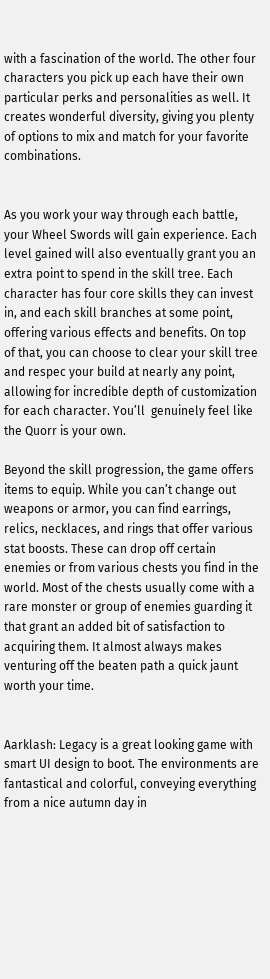with a fascination of the world. The other four characters you pick up each have their own particular perks and personalities as well. It creates wonderful diversity, giving you plenty of options to mix and match for your favorite combinations.


As you work your way through each battle, your Wheel Swords will gain experience. Each level gained will also eventually grant you an extra point to spend in the skill tree. Each character has four core skills they can invest in, and each skill branches at some point, offering various effects and benefits. On top of that, you can choose to clear your skill tree and respec your build at nearly any point, allowing for incredible depth of customization for each character. You’ll  genuinely feel like the Quorr is your own.

Beyond the skill progression, the game offers items to equip. While you can’t change out weapons or armor, you can find earrings, relics, necklaces, and rings that offer various stat boosts. These can drop off certain enemies or from various chests you find in the world. Most of the chests usually come with a rare monster or group of enemies guarding it that grant an added bit of satisfaction to acquiring them. It almost always makes venturing off the beaten path a quick jaunt worth your time.


Aarklash: Legacy is a great looking game with smart UI design to boot. The environments are fantastical and colorful, conveying everything from a nice autumn day in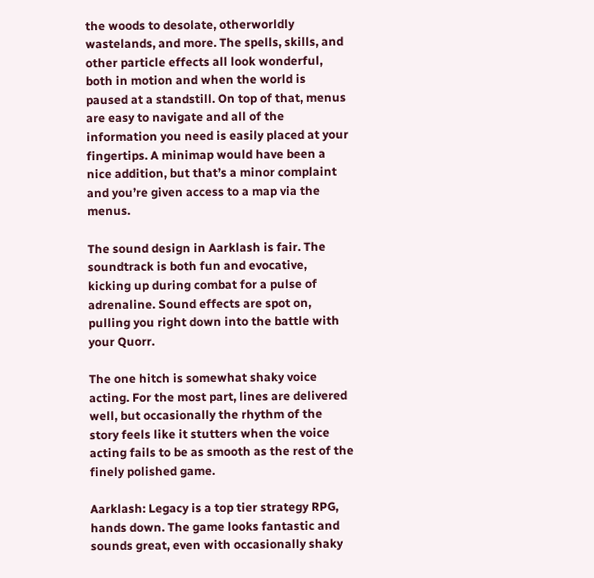the woods to desolate, otherworldly wastelands, and more. The spells, skills, and other particle effects all look wonderful, both in motion and when the world is paused at a standstill. On top of that, menus are easy to navigate and all of the information you need is easily placed at your fingertips. A minimap would have been a nice addition, but that’s a minor complaint and you’re given access to a map via the menus.

The sound design in Aarklash is fair. The soundtrack is both fun and evocative, kicking up during combat for a pulse of adrenaline. Sound effects are spot on, pulling you right down into the battle with your Quorr.

The one hitch is somewhat shaky voice acting. For the most part, lines are delivered well, but occasionally the rhythm of the story feels like it stutters when the voice acting fails to be as smooth as the rest of the finely polished game.

Aarklash: Legacy is a top tier strategy RPG, hands down. The game looks fantastic and sounds great, even with occasionally shaky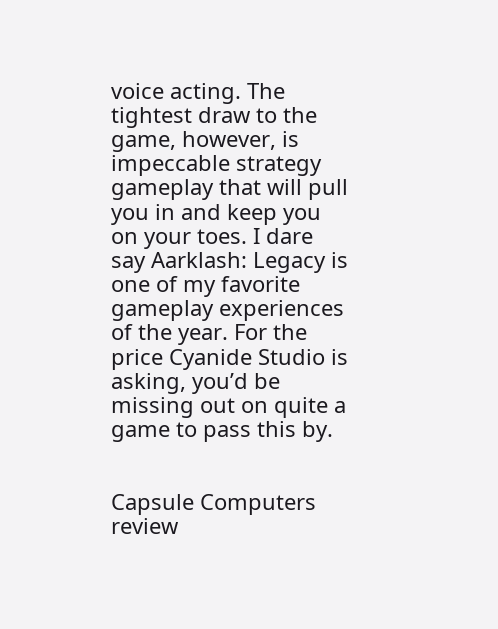voice acting. The tightest draw to the game, however, is impeccable strategy gameplay that will pull you in and keep you on your toes. I dare say Aarklash: Legacy is one of my favorite gameplay experiences of the year. For the price Cyanide Studio is asking, you’d be missing out on quite a game to pass this by.


Capsule Computers review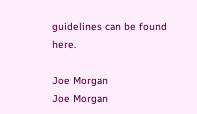guidelines can be found here.

Joe Morgan
Joe Morgan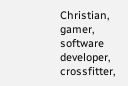Christian, gamer, software developer, crossfitter,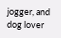jogger, and dog lover